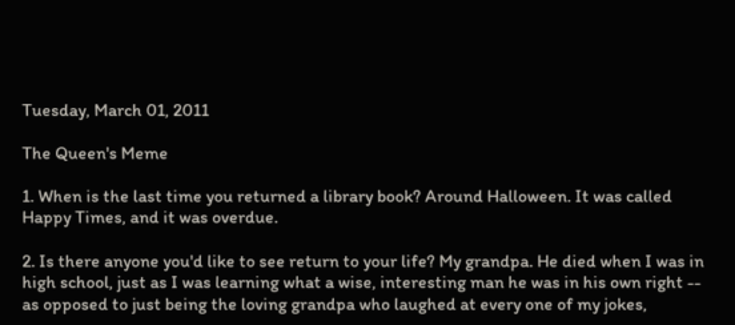Tuesday, March 01, 2011

The Queen's Meme

1. When is the last time you returned a library book? Around Halloween. It was called Happy Times, and it was overdue.

2. Is there anyone you'd like to see return to your life? My grandpa. He died when I was in high school, just as I was learning what a wise, interesting man he was in his own right -- as opposed to just being the loving grandpa who laughed at every one of my jokes,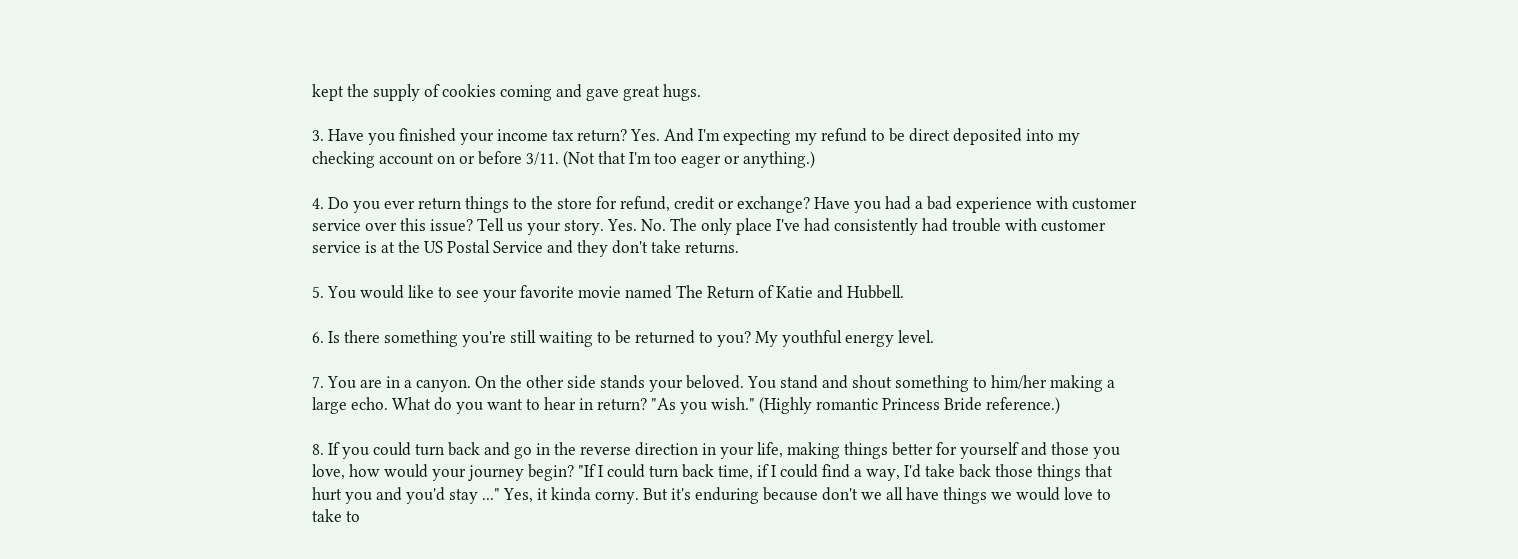kept the supply of cookies coming and gave great hugs.

3. Have you finished your income tax return? Yes. And I'm expecting my refund to be direct deposited into my checking account on or before 3/11. (Not that I'm too eager or anything.)

4. Do you ever return things to the store for refund, credit or exchange? Have you had a bad experience with customer service over this issue? Tell us your story. Yes. No. The only place I've had consistently had trouble with customer service is at the US Postal Service and they don't take returns.

5. You would like to see your favorite movie named The Return of Katie and Hubbell.

6. Is there something you're still waiting to be returned to you? My youthful energy level.

7. You are in a canyon. On the other side stands your beloved. You stand and shout something to him/her making a large echo. What do you want to hear in return? "As you wish." (Highly romantic Princess Bride reference.)

8. If you could turn back and go in the reverse direction in your life, making things better for yourself and those you love, how would your journey begin? "If I could turn back time, if I could find a way, I'd take back those things that hurt you and you'd stay ..." Yes, it kinda corny. But it's enduring because don't we all have things we would love to take to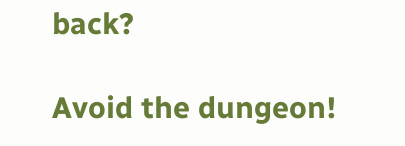back?

Avoid the dungeon!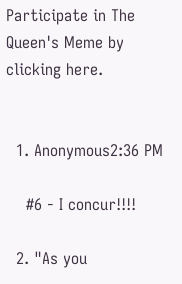Participate in The Queen's Meme by clicking here.


  1. Anonymous2:36 PM

    #6 - I concur!!!!

  2. "As you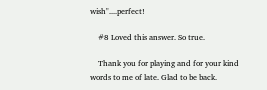wish"....perfect!

    #8 Loved this answer. So true.

    Thank you for playing and for your kind words to me of late. Glad to be back.